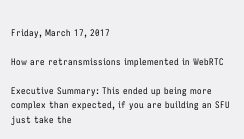Friday, March 17, 2017

How are retransmissions implemented in WebRTC

Executive Summary: This ended up being more complex than expected, if you are building an SFU just take the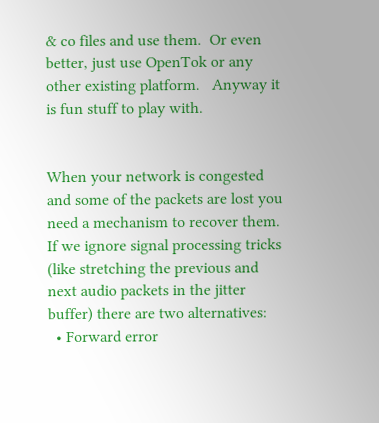& co files and use them.  Or even better, just use OpenTok or any other existing platform.   Anyway it is fun stuff to play with.


When your network is congested and some of the packets are lost you need a mechanism to recover them.   If we ignore signal processing tricks (like stretching the previous and next audio packets in the jitter buffer) there are two alternatives:
  • Forward error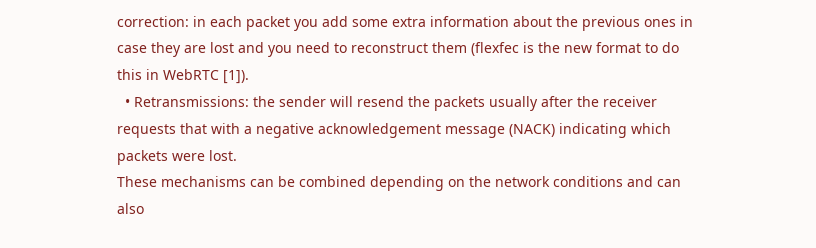correction: in each packet you add some extra information about the previous ones in case they are lost and you need to reconstruct them (flexfec is the new format to do this in WebRTC [1]).
  • Retransmissions: the sender will resend the packets usually after the receiver requests that with a negative acknowledgement message (NACK) indicating which packets were lost.
These mechanisms can be combined depending on the network conditions and can also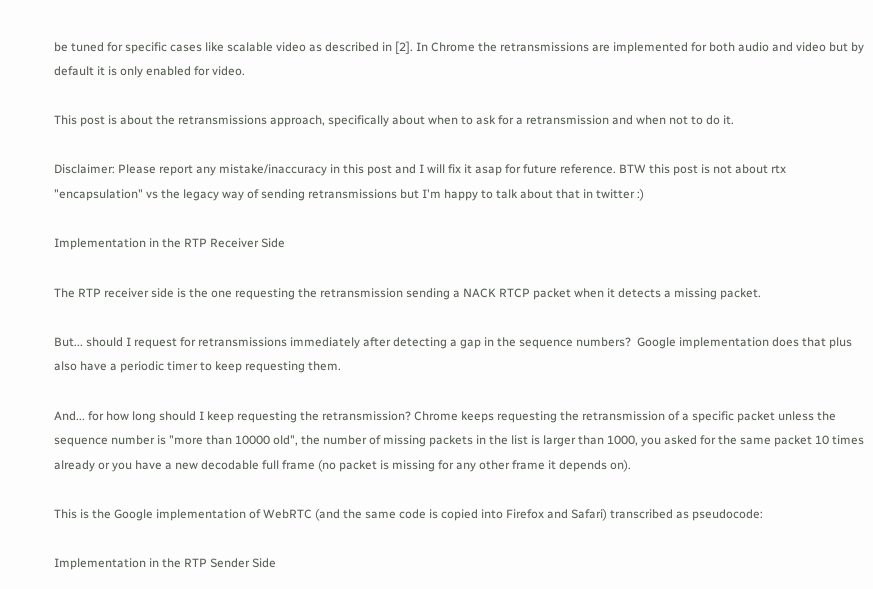be tuned for specific cases like scalable video as described in [2]. In Chrome the retransmissions are implemented for both audio and video but by default it is only enabled for video.

This post is about the retransmissions approach, specifically about when to ask for a retransmission and when not to do it.

Disclaimer: Please report any mistake/inaccuracy in this post and I will fix it asap for future reference. BTW this post is not about rtx "encapsulation" vs the legacy way of sending retransmissions but I'm happy to talk about that in twitter :)

Implementation in the RTP Receiver Side

The RTP receiver side is the one requesting the retransmission sending a NACK RTCP packet when it detects a missing packet.

But... should I request for retransmissions immediately after detecting a gap in the sequence numbers?  Google implementation does that plus also have a periodic timer to keep requesting them.

And... for how long should I keep requesting the retransmission? Chrome keeps requesting the retransmission of a specific packet unless the sequence number is "more than 10000 old", the number of missing packets in the list is larger than 1000, you asked for the same packet 10 times already or you have a new decodable full frame (no packet is missing for any other frame it depends on).

This is the Google implementation of WebRTC (and the same code is copied into Firefox and Safari) transcribed as pseudocode:

Implementation in the RTP Sender Side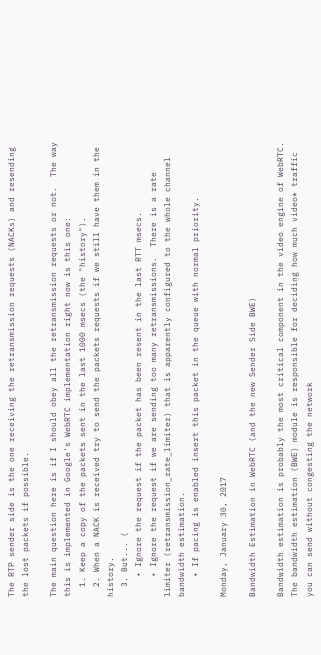The RTP sender side is the one receiving the retransmission requests (NACKs) and resending the lost packets if possible.

The main question here is if I should obey all the retransmission requests or not.  The way this is implemented in Google's WebRTC implementation right now is this one:
  1. Keep a copy of the packets sent in the last 1000 msecs (the "history").
  2. When a NACK is received try to send the packets requests if we still have them in the history.
  3. But... (
    • Ignore the request if the packet has been resent in the last RTT msecs.
    • Ignore the request if we are sending too many retransmissions.  There is a rate limiter (retransmission_rate_limiter) that is apparently configured to the whole channel bandwidth estimation.
    • If pacing is enabled insert this packet in the queue with normal priority.

Monday, January 30, 2017

Bandwidth Estimation in WebRTC (and the new Sender Side BWE)

Bandwidth estimation is probably the most critical component in the video engine of WebRTC. The bandwidth estimation (BWE) module is responsible for deciding how much video* traffic you can send without congesting the network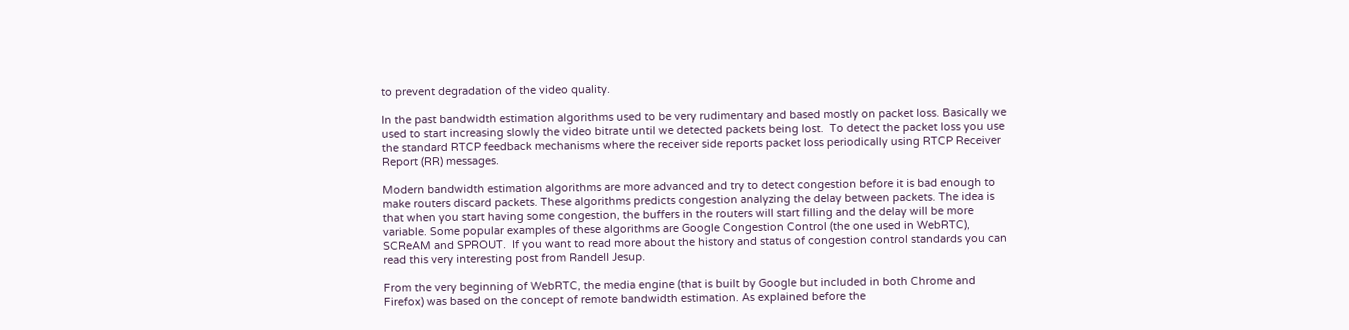to prevent degradation of the video quality.

In the past bandwidth estimation algorithms used to be very rudimentary and based mostly on packet loss. Basically we used to start increasing slowly the video bitrate until we detected packets being lost.  To detect the packet loss you use the standard RTCP feedback mechanisms where the receiver side reports packet loss periodically using RTCP Receiver Report (RR) messages.

Modern bandwidth estimation algorithms are more advanced and try to detect congestion before it is bad enough to make routers discard packets. These algorithms predicts congestion analyzing the delay between packets. The idea is that when you start having some congestion, the buffers in the routers will start filling and the delay will be more variable. Some popular examples of these algorithms are Google Congestion Control (the one used in WebRTC), SCReAM and SPROUT.  If you want to read more about the history and status of congestion control standards you can read this very interesting post from Randell Jesup.

From the very beginning of WebRTC, the media engine (that is built by Google but included in both Chrome and Firefox) was based on the concept of remote bandwidth estimation. As explained before the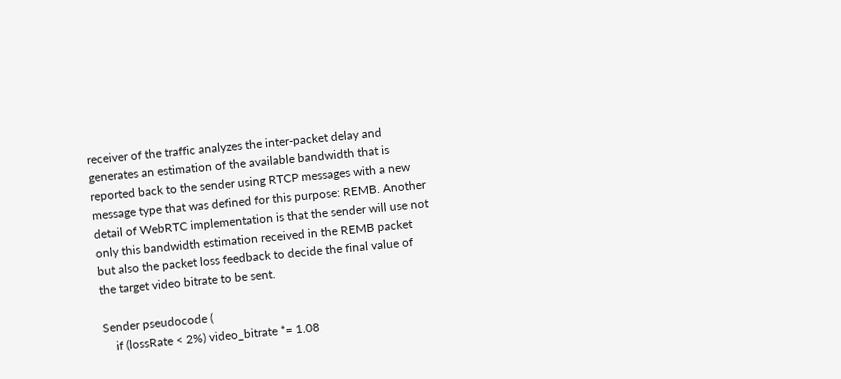receiver of the traffic analyzes the inter-packet delay and generates an estimation of the available bandwidth that is reported back to the sender using RTCP messages with a new message type that was defined for this purpose: REMB. Another detail of WebRTC implementation is that the sender will use not only this bandwidth estimation received in the REMB packet but also the packet loss feedback to decide the final value of the target video bitrate to be sent.

Sender pseudocode (
    if (lossRate < 2%) video_bitrate *= 1.08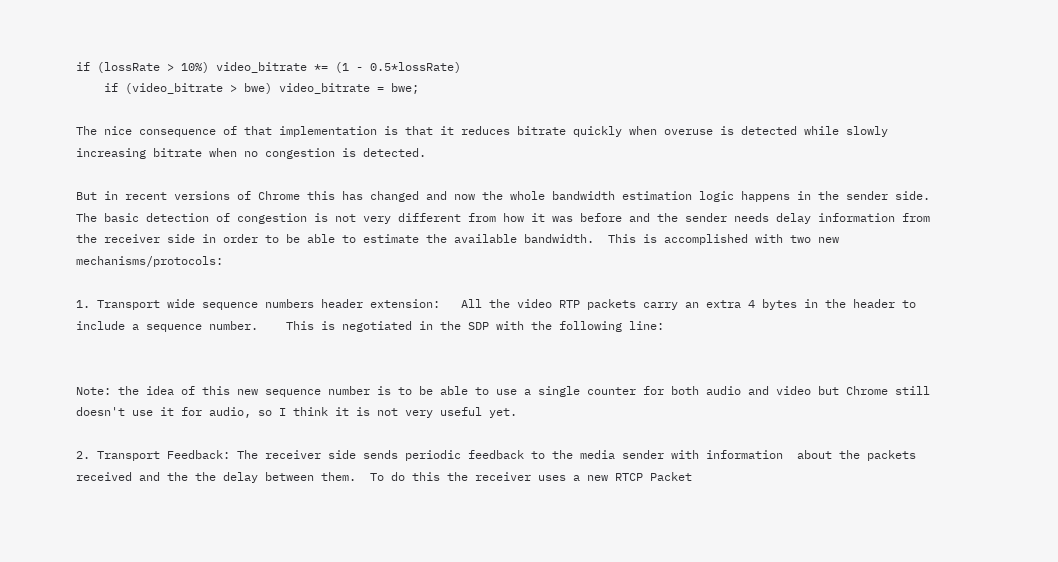if (lossRate > 10%) video_bitrate *= (1 - 0.5*lossRate)
    if (video_bitrate > bwe) video_bitrate = bwe;

The nice consequence of that implementation is that it reduces bitrate quickly when overuse is detected while slowly increasing bitrate when no congestion is detected.

But in recent versions of Chrome this has changed and now the whole bandwidth estimation logic happens in the sender side.   The basic detection of congestion is not very different from how it was before and the sender needs delay information from the receiver side in order to be able to estimate the available bandwidth.  This is accomplished with two new mechanisms/protocols:

1. Transport wide sequence numbers header extension:   All the video RTP packets carry an extra 4 bytes in the header to include a sequence number.    This is negotiated in the SDP with the following line:


Note: the idea of this new sequence number is to be able to use a single counter for both audio and video but Chrome still doesn't use it for audio, so I think it is not very useful yet.

2. Transport Feedback: The receiver side sends periodic feedback to the media sender with information  about the packets received and the the delay between them.  To do this the receiver uses a new RTCP Packet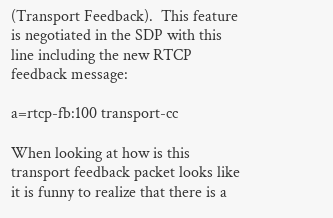(Transport Feedback).  This feature is negotiated in the SDP with this line including the new RTCP feedback message:

a=rtcp-fb:100 transport-cc

When looking at how is this transport feedback packet looks like it is funny to realize that there is a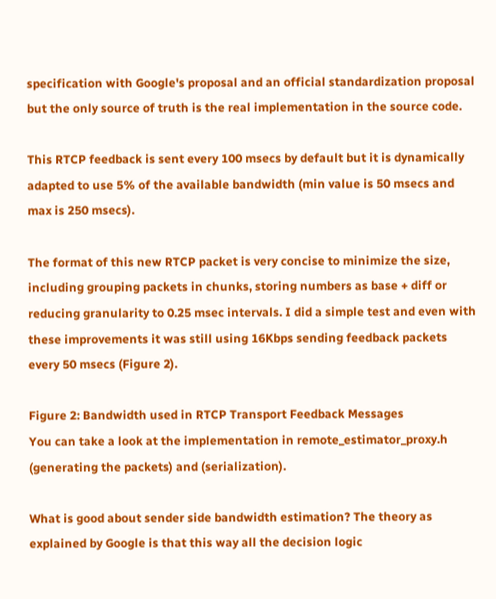specification with Google's proposal and an official standardization proposal but the only source of truth is the real implementation in the source code.

This RTCP feedback is sent every 100 msecs by default but it is dynamically adapted to use 5% of the available bandwidth (min value is 50 msecs and max is 250 msecs).

The format of this new RTCP packet is very concise to minimize the size, including grouping packets in chunks, storing numbers as base + diff or reducing granularity to 0.25 msec intervals. I did a simple test and even with these improvements it was still using 16Kbps sending feedback packets every 50 msecs (Figure 2).

Figure 2: Bandwidth used in RTCP Transport Feedback Messages
You can take a look at the implementation in remote_estimator_proxy.h (generating the packets) and (serialization).

What is good about sender side bandwidth estimation? The theory as explained by Google is that this way all the decision logic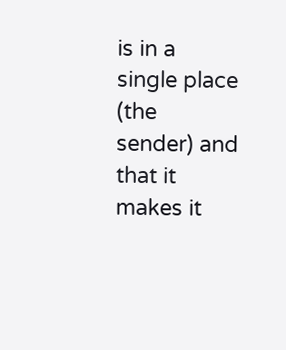is in a single place (the sender) and that it makes it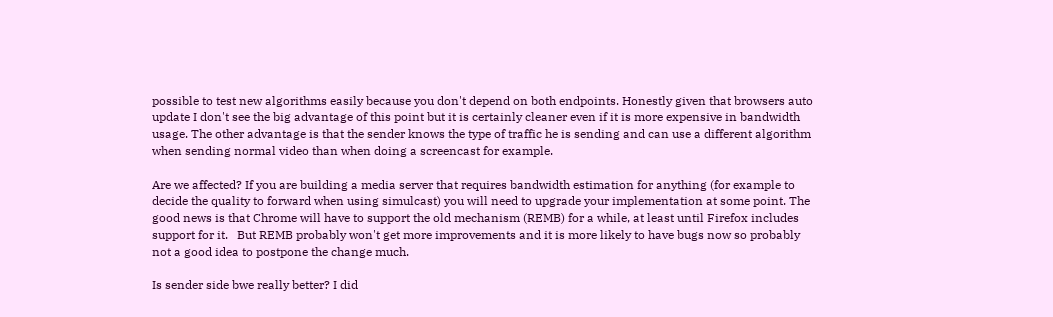possible to test new algorithms easily because you don't depend on both endpoints. Honestly given that browsers auto update I don't see the big advantage of this point but it is certainly cleaner even if it is more expensive in bandwidth usage. The other advantage is that the sender knows the type of traffic he is sending and can use a different algorithm when sending normal video than when doing a screencast for example.

Are we affected? If you are building a media server that requires bandwidth estimation for anything (for example to decide the quality to forward when using simulcast) you will need to upgrade your implementation at some point. The good news is that Chrome will have to support the old mechanism (REMB) for a while, at least until Firefox includes support for it.   But REMB probably won't get more improvements and it is more likely to have bugs now so probably not a good idea to postpone the change much.

Is sender side bwe really better? I did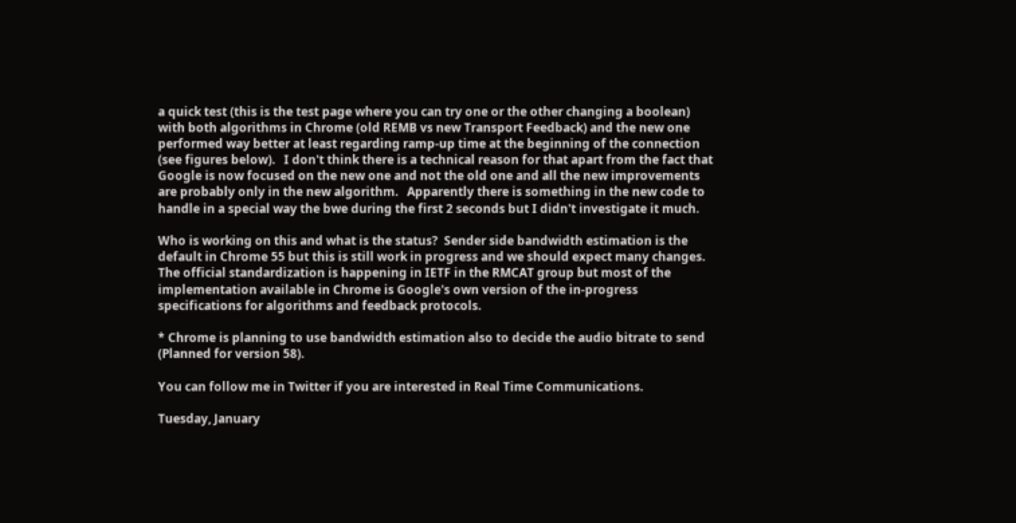a quick test (this is the test page where you can try one or the other changing a boolean) with both algorithms in Chrome (old REMB vs new Transport Feedback) and the new one performed way better at least regarding ramp-up time at the beginning of the connection (see figures below).   I don't think there is a technical reason for that apart from the fact that Google is now focused on the new one and not the old one and all the new improvements are probably only in the new algorithm.   Apparently there is something in the new code to handle in a special way the bwe during the first 2 seconds but I didn't investigate it much.

Who is working on this and what is the status?  Sender side bandwidth estimation is the default in Chrome 55 but this is still work in progress and we should expect many changes.   The official standardization is happening in IETF in the RMCAT group but most of the implementation available in Chrome is Google's own version of the in-progress specifications for algorithms and feedback protocols.

* Chrome is planning to use bandwidth estimation also to decide the audio bitrate to send (Planned for version 58).

You can follow me in Twitter if you are interested in Real Time Communications.

Tuesday, January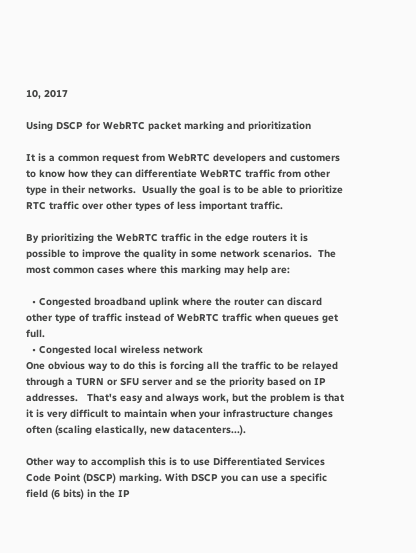10, 2017

Using DSCP for WebRTC packet marking and prioritization

It is a common request from WebRTC developers and customers to know how they can differentiate WebRTC traffic from other type in their networks.  Usually the goal is to be able to prioritize RTC traffic over other types of less important traffic.

By prioritizing the WebRTC traffic in the edge routers it is possible to improve the quality in some network scenarios.  The most common cases where this marking may help are:

  • Congested broadband uplink where the router can discard other type of traffic instead of WebRTC traffic when queues get full.
  • Congested local wireless network
One obvious way to do this is forcing all the traffic to be relayed through a TURN or SFU server and se the priority based on IP addresses.   That's easy and always work, but the problem is that it is very difficult to maintain when your infrastructure changes often (scaling elastically, new datacenters...).

Other way to accomplish this is to use Differentiated Services Code Point (DSCP) marking. With DSCP you can use a specific field (6 bits) in the IP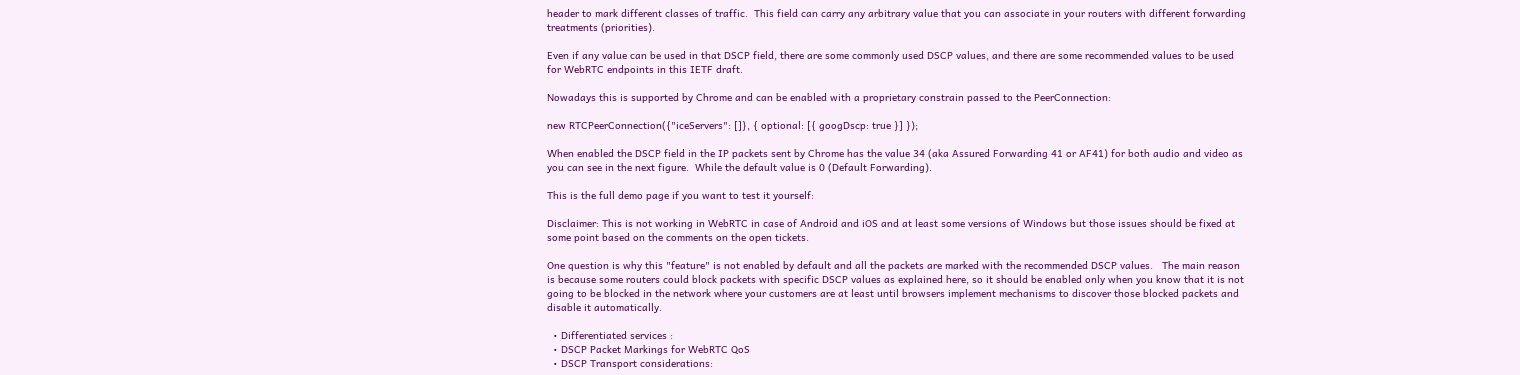header to mark different classes of traffic.  This field can carry any arbitrary value that you can associate in your routers with different forwarding treatments (priorities).

Even if any value can be used in that DSCP field, there are some commonly used DSCP values, and there are some recommended values to be used for WebRTC endpoints in this IETF draft.

Nowadays this is supported by Chrome and can be enabled with a proprietary constrain passed to the PeerConnection:

new RTCPeerConnection({"iceServers": []}, { optional: [{ googDscp: true }] });

When enabled the DSCP field in the IP packets sent by Chrome has the value 34 (aka Assured Forwarding 41 or AF41) for both audio and video as you can see in the next figure.  While the default value is 0 (Default Forwarding).

This is the full demo page if you want to test it yourself:

Disclaimer: This is not working in WebRTC in case of Android and iOS and at least some versions of Windows but those issues should be fixed at some point based on the comments on the open tickets.

One question is why this "feature" is not enabled by default and all the packets are marked with the recommended DSCP values.   The main reason is because some routers could block packets with specific DSCP values as explained here, so it should be enabled only when you know that it is not going to be blocked in the network where your customers are at least until browsers implement mechanisms to discover those blocked packets and disable it automatically.

  • Differentiated services :
  • DSCP Packet Markings for WebRTC QoS
  • DSCP Transport considerations: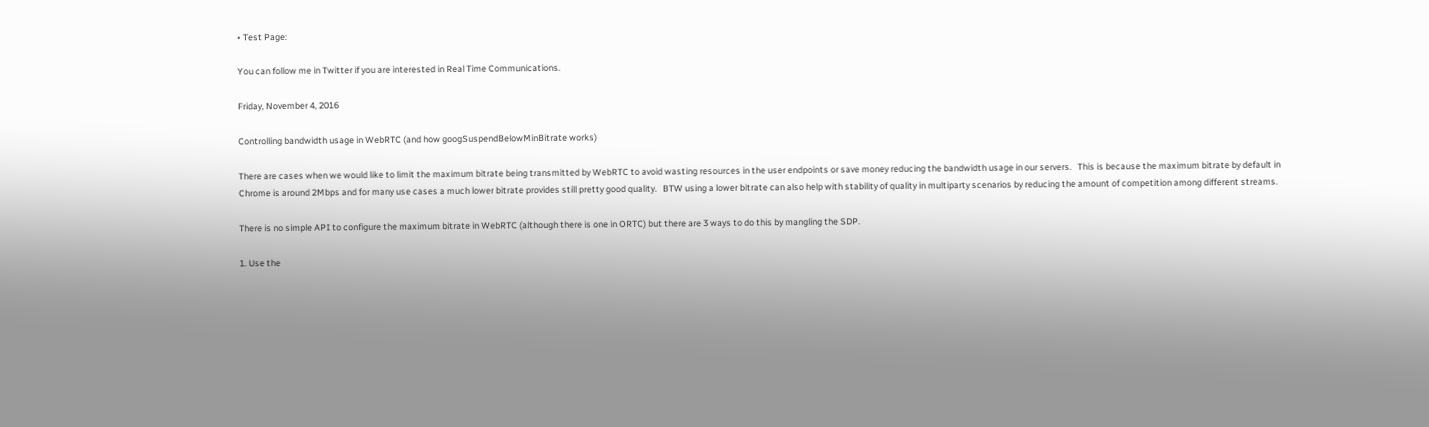• Test Page:

You can follow me in Twitter if you are interested in Real Time Communications.

Friday, November 4, 2016

Controlling bandwidth usage in WebRTC (and how googSuspendBelowMinBitrate works)

There are cases when we would like to limit the maximum bitrate being transmitted by WebRTC to avoid wasting resources in the user endpoints or save money reducing the bandwidth usage in our servers.   This is because the maximum bitrate by default in Chrome is around 2Mbps and for many use cases a much lower bitrate provides still pretty good quality.   BTW using a lower bitrate can also help with stability of quality in multiparty scenarios by reducing the amount of competition among different streams.

There is no simple API to configure the maximum bitrate in WebRTC (although there is one in ORTC) but there are 3 ways to do this by mangling the SDP.

1. Use the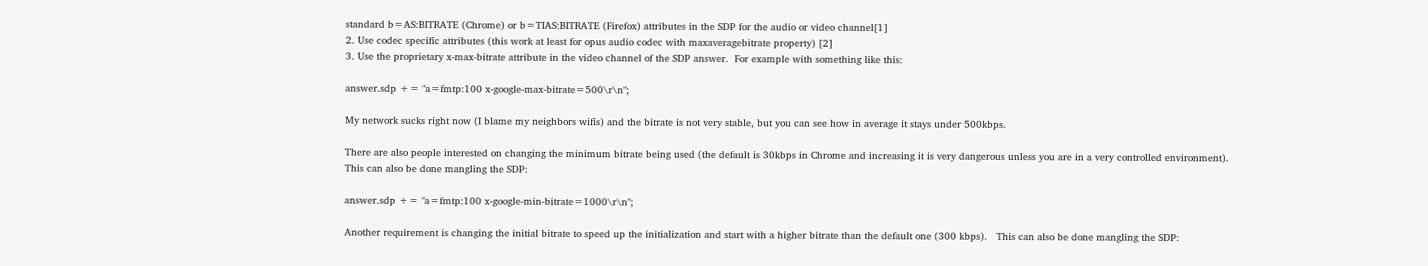standard b=AS:BITRATE (Chrome) or b=TIAS:BITRATE (Firefox) attributes in the SDP for the audio or video channel[1]
2. Use codec specific attributes (this work at least for opus audio codec with maxaveragebitrate property) [2]
3. Use the proprietary x-max-bitrate attribute in the video channel of the SDP answer.  For example with something like this:

answer.sdp += "a=fmtp:100 x-google-max-bitrate=500\r\n";

My network sucks right now (I blame my neighbors wifis) and the bitrate is not very stable, but you can see how in average it stays under 500kbps.

There are also people interested on changing the minimum bitrate being used (the default is 30kbps in Chrome and increasing it is very dangerous unless you are in a very controlled environment). This can also be done mangling the SDP:

answer.sdp += "a=fmtp:100 x-google-min-bitrate=1000\r\n";

Another requirement is changing the initial bitrate to speed up the initialization and start with a higher bitrate than the default one (300 kbps).   This can also be done mangling the SDP: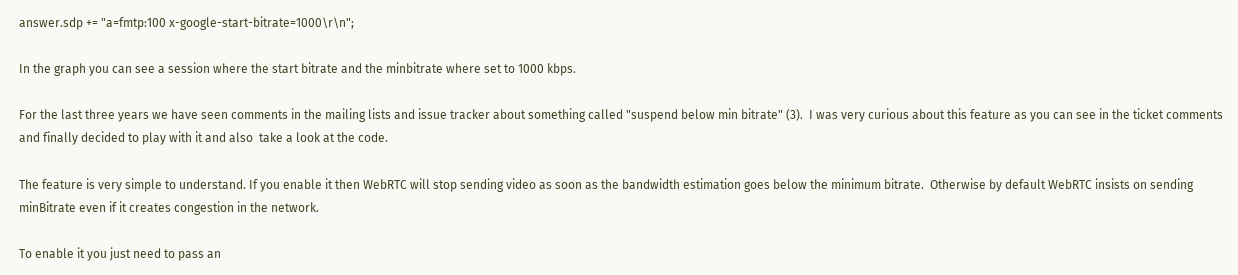answer.sdp += "a=fmtp:100 x-google-start-bitrate=1000\r\n";

In the graph you can see a session where the start bitrate and the minbitrate where set to 1000 kbps.

For the last three years we have seen comments in the mailing lists and issue tracker about something called "suspend below min bitrate" (3).  I was very curious about this feature as you can see in the ticket comments and finally decided to play with it and also  take a look at the code.

The feature is very simple to understand. If you enable it then WebRTC will stop sending video as soon as the bandwidth estimation goes below the minimum bitrate.  Otherwise by default WebRTC insists on sending minBitrate even if it creates congestion in the network.

To enable it you just need to pass an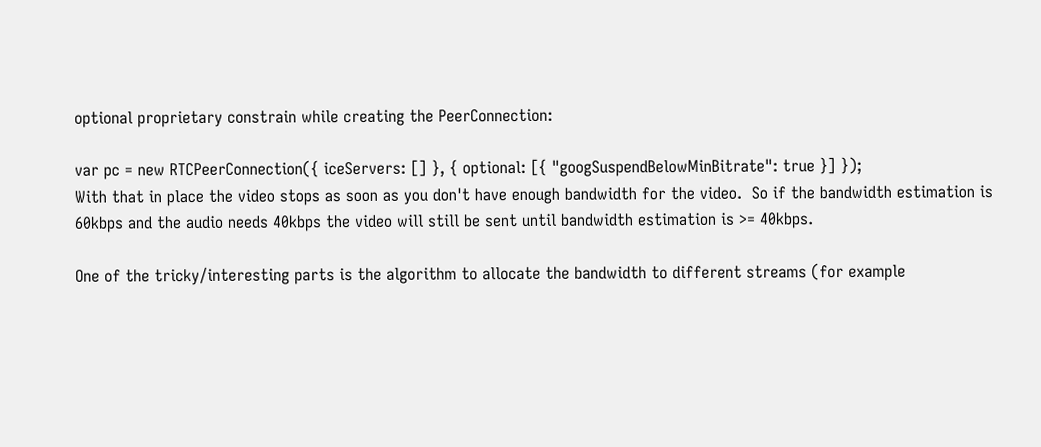optional proprietary constrain while creating the PeerConnection:

var pc = new RTCPeerConnection({ iceServers: [] }, { optional: [{ "googSuspendBelowMinBitrate": true }] });
With that in place the video stops as soon as you don't have enough bandwidth for the video.  So if the bandwidth estimation is 60kbps and the audio needs 40kbps the video will still be sent until bandwidth estimation is >= 40kbps.

One of the tricky/interesting parts is the algorithm to allocate the bandwidth to different streams (for example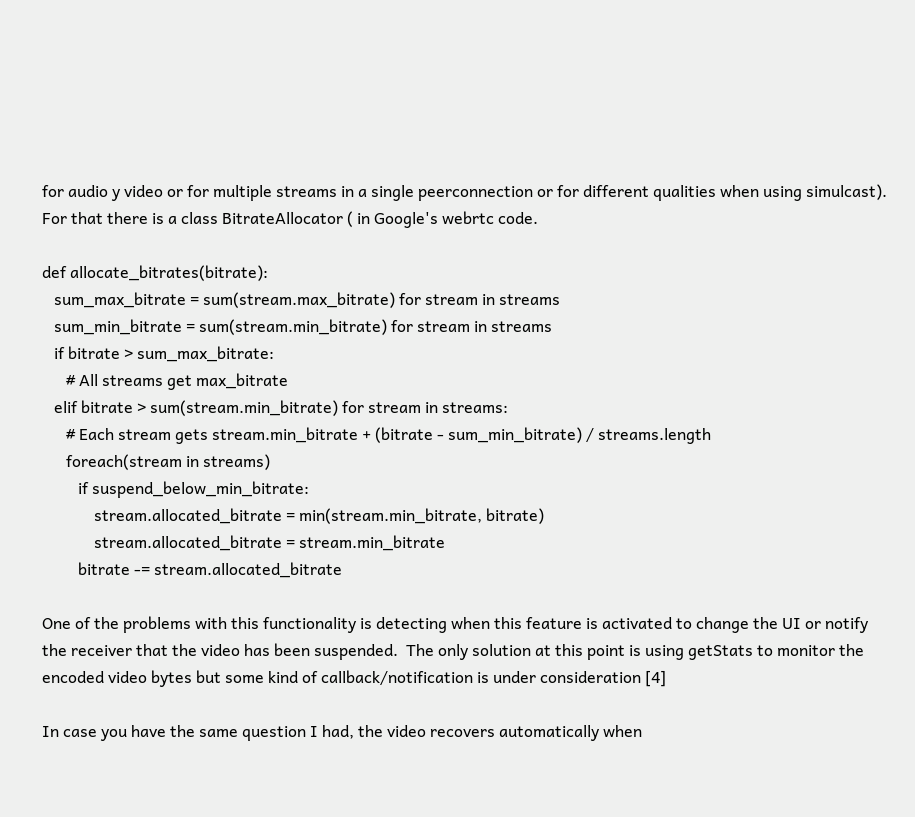for audio y video or for multiple streams in a single peerconnection or for different qualities when using simulcast).  For that there is a class BitrateAllocator ( in Google's webrtc code.

def allocate_bitrates(bitrate):
   sum_max_bitrate = sum(stream.max_bitrate) for stream in streams
   sum_min_bitrate = sum(stream.min_bitrate) for stream in streams
   if bitrate > sum_max_bitrate:
      # All streams get max_bitrate
   elif bitrate > sum(stream.min_bitrate) for stream in streams:
      # Each stream gets stream.min_bitrate + (bitrate - sum_min_bitrate) / streams.length
      foreach(stream in streams)
         if suspend_below_min_bitrate:
             stream.allocated_bitrate = min(stream.min_bitrate, bitrate)
             stream.allocated_bitrate = stream.min_bitrate
         bitrate -= stream.allocated_bitrate

One of the problems with this functionality is detecting when this feature is activated to change the UI or notify the receiver that the video has been suspended.  The only solution at this point is using getStats to monitor the encoded video bytes but some kind of callback/notification is under consideration [4]

In case you have the same question I had, the video recovers automatically when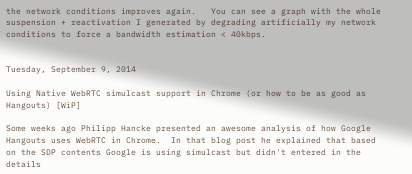the network conditions improves again.   You can see a graph with the whole suspension + reactivation I generated by degrading artificially my network conditions to force a bandwidth estimation < 40kbps.


Tuesday, September 9, 2014

Using Native WebRTC simulcast support in Chrome (or how to be as good as Hangouts) [WiP]

Some weeks ago Philipp Hancke presented an awesome analysis of how Google Hangouts uses WebRTC in Chrome.  In that blog post he explained that based on the SDP contents Google is using simulcast but didn't entered in the details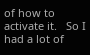of how to activate it.   So I had a lot of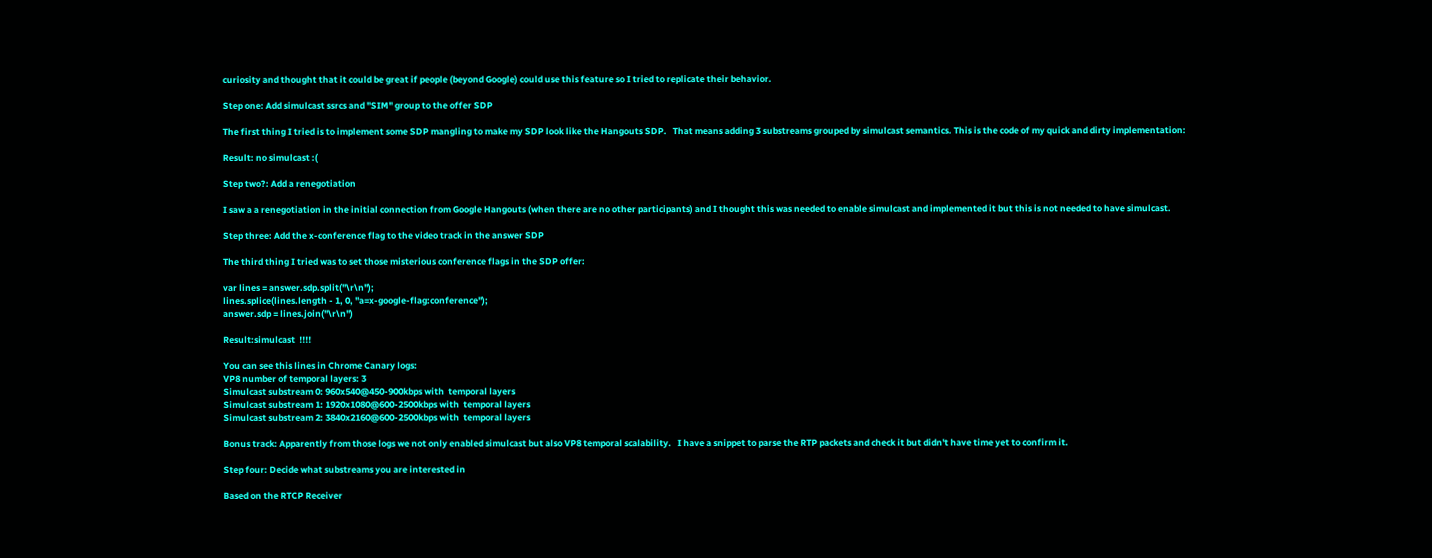curiosity and thought that it could be great if people (beyond Google) could use this feature so I tried to replicate their behavior.

Step one: Add simulcast ssrcs and "SIM" group to the offer SDP

The first thing I tried is to implement some SDP mangling to make my SDP look like the Hangouts SDP.   That means adding 3 substreams grouped by simulcast semantics. This is the code of my quick and dirty implementation:

Result: no simulcast :(

Step two?: Add a renegotiation

I saw a a renegotiation in the initial connection from Google Hangouts (when there are no other participants) and I thought this was needed to enable simulcast and implemented it but this is not needed to have simulcast.

Step three: Add the x-conference flag to the video track in the answer SDP

The third thing I tried was to set those misterious conference flags in the SDP offer:

var lines = answer.sdp.split("\r\n");
lines.splice(lines.length - 1, 0, "a=x-google-flag:conference");
answer.sdp = lines.join("\r\n")

Result:simulcast  !!!!

You can see this lines in Chrome Canary logs:
VP8 number of temporal layers: 3
Simulcast substream 0: 960x540@450-900kbps with  temporal layers
Simulcast substream 1: 1920x1080@600-2500kbps with  temporal layers
Simulcast substream 2: 3840x2160@600-2500kbps with  temporal layers

Bonus track: Apparently from those logs we not only enabled simulcast but also VP8 temporal scalability.   I have a snippet to parse the RTP packets and check it but didn't have time yet to confirm it.

Step four: Decide what substreams you are interested in

Based on the RTCP Receiver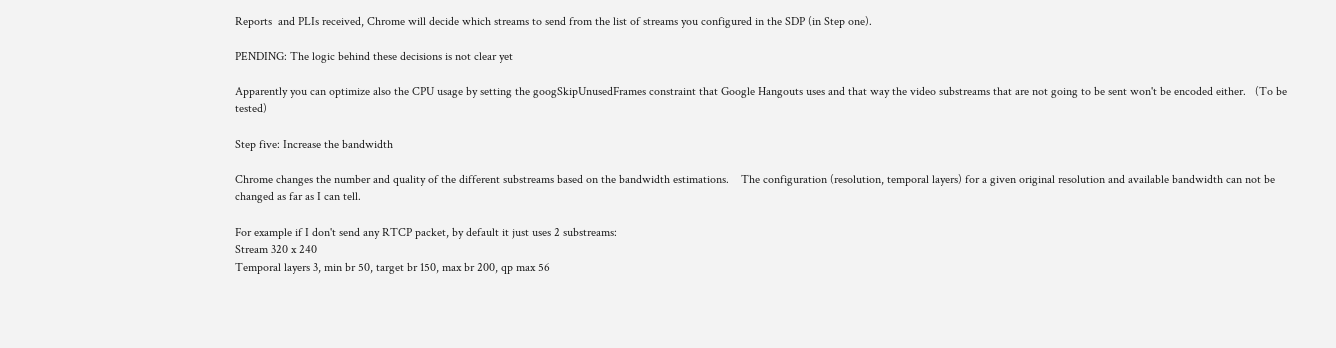Reports  and PLIs received, Chrome will decide which streams to send from the list of streams you configured in the SDP (in Step one).

PENDING: The logic behind these decisions is not clear yet

Apparently you can optimize also the CPU usage by setting the googSkipUnusedFrames constraint that Google Hangouts uses and that way the video substreams that are not going to be sent won't be encoded either.   (To be tested)

Step five: Increase the bandwidth

Chrome changes the number and quality of the different substreams based on the bandwidth estimations.    The configuration (resolution, temporal layers) for a given original resolution and available bandwidth can not be changed as far as I can tell.

For example if I don't send any RTCP packet, by default it just uses 2 substreams:
Stream 320 x 240
Temporal layers 3, min br 50, target br 150, max br 200, qp max 56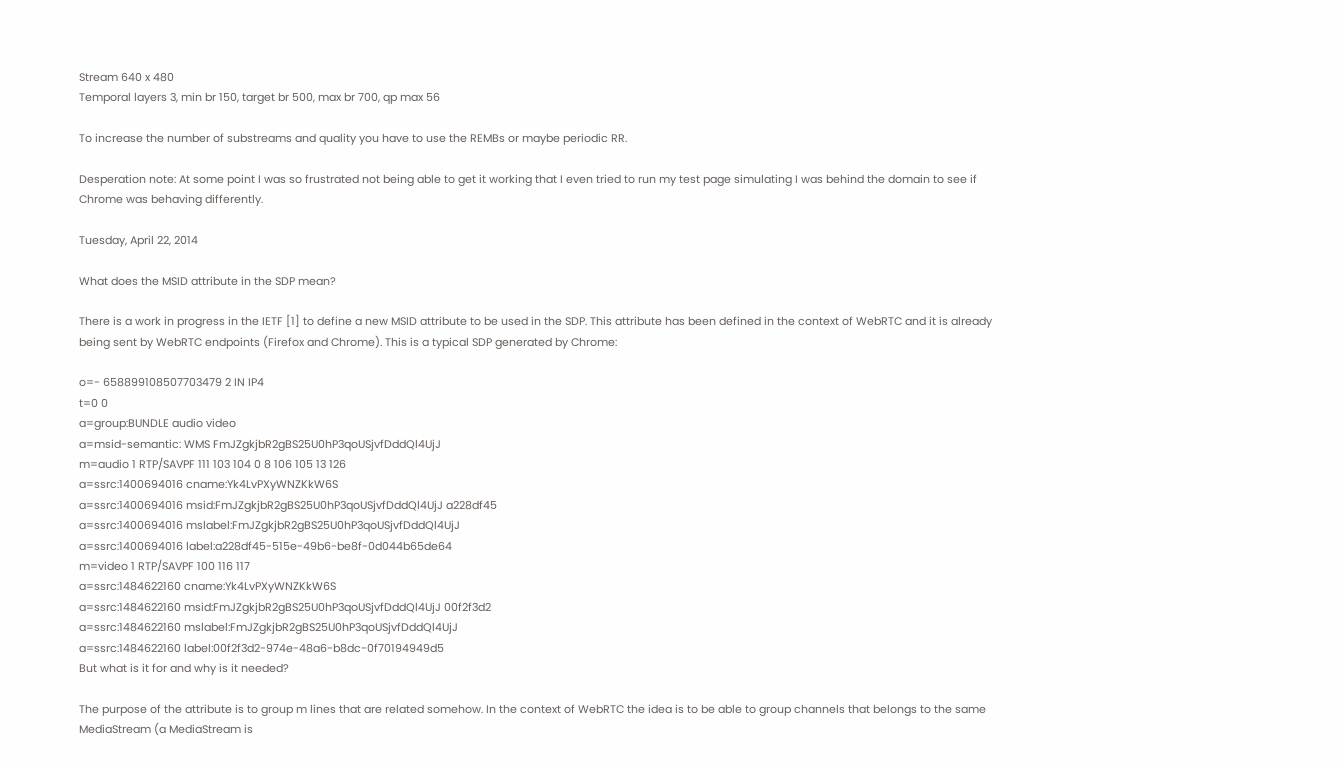Stream 640 x 480
Temporal layers 3, min br 150, target br 500, max br 700, qp max 56

To increase the number of substreams and quality you have to use the REMBs or maybe periodic RR.

Desperation note: At some point I was so frustrated not being able to get it working that I even tried to run my test page simulating I was behind the domain to see if Chrome was behaving differently.

Tuesday, April 22, 2014

What does the MSID attribute in the SDP mean?

There is a work in progress in the IETF [1] to define a new MSID attribute to be used in the SDP. This attribute has been defined in the context of WebRTC and it is already being sent by WebRTC endpoints (Firefox and Chrome). This is a typical SDP generated by Chrome:

o=- 658899108507703479 2 IN IP4
t=0 0
a=group:BUNDLE audio video
a=msid-semantic: WMS FmJZgkjbR2gBS25U0hP3qoUSjvfDddQl4UjJ
m=audio 1 RTP/SAVPF 111 103 104 0 8 106 105 13 126
a=ssrc:1400694016 cname:Yk4LvPXyWNZKkW6S
a=ssrc:1400694016 msid:FmJZgkjbR2gBS25U0hP3qoUSjvfDddQl4UjJ a228df45
a=ssrc:1400694016 mslabel:FmJZgkjbR2gBS25U0hP3qoUSjvfDddQl4UjJ
a=ssrc:1400694016 label:a228df45-515e-49b6-be8f-0d044b65de64
m=video 1 RTP/SAVPF 100 116 117
a=ssrc:1484622160 cname:Yk4LvPXyWNZKkW6S
a=ssrc:1484622160 msid:FmJZgkjbR2gBS25U0hP3qoUSjvfDddQl4UjJ 00f2f3d2
a=ssrc:1484622160 mslabel:FmJZgkjbR2gBS25U0hP3qoUSjvfDddQl4UjJ
a=ssrc:1484622160 label:00f2f3d2-974e-48a6-b8dc-0f70194949d5
But what is it for and why is it needed?

The purpose of the attribute is to group m lines that are related somehow. In the context of WebRTC the idea is to be able to group channels that belongs to the same MediaStream (a MediaStream is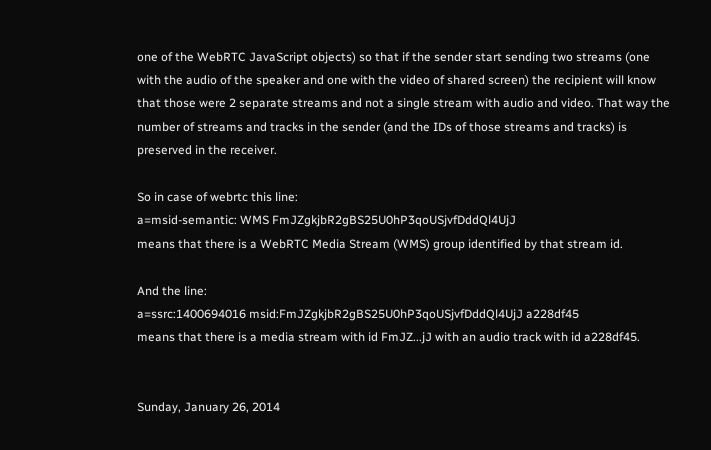one of the WebRTC JavaScript objects) so that if the sender start sending two streams (one with the audio of the speaker and one with the video of shared screen) the recipient will know that those were 2 separate streams and not a single stream with audio and video. That way the number of streams and tracks in the sender (and the IDs of those streams and tracks) is preserved in the receiver.

So in case of webrtc this line:
a=msid-semantic: WMS FmJZgkjbR2gBS25U0hP3qoUSjvfDddQl4UjJ
means that there is a WebRTC Media Stream (WMS) group identified by that stream id.

And the line:
a=ssrc:1400694016 msid:FmJZgkjbR2gBS25U0hP3qoUSjvfDddQl4UjJ a228df45
means that there is a media stream with id FmJZ...jJ with an audio track with id a228df45.


Sunday, January 26, 2014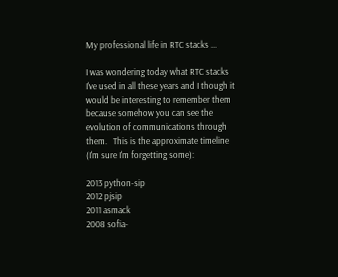My professional life in RTC stacks ...

I was wondering today what RTC stacks I've used in all these years and I though it would be interesting to remember them because somehow you can see the evolution of communications through them.   This is the approximate timeline (I'm sure I'm forgetting some):

2013 python-sip
2012 pjsip
2011 asmack
2008 sofia-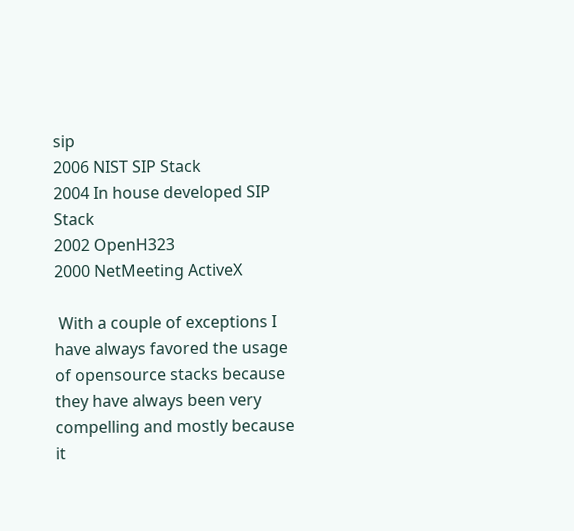sip
2006 NIST SIP Stack
2004 In house developed SIP Stack
2002 OpenH323
2000 NetMeeting ActiveX

 With a couple of exceptions I have always favored the usage of opensource stacks because they have always been very compelling and mostly because it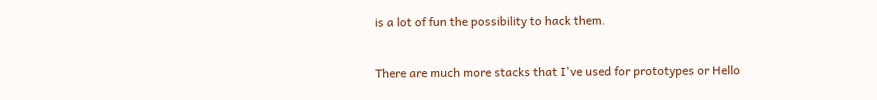is a lot of fun the possibility to hack them.

There are much more stacks that I've used for prototypes or Hello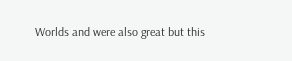Worlds and were also great but this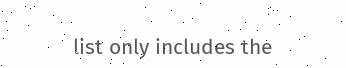list only includes the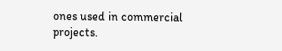ones used in commercial projects.